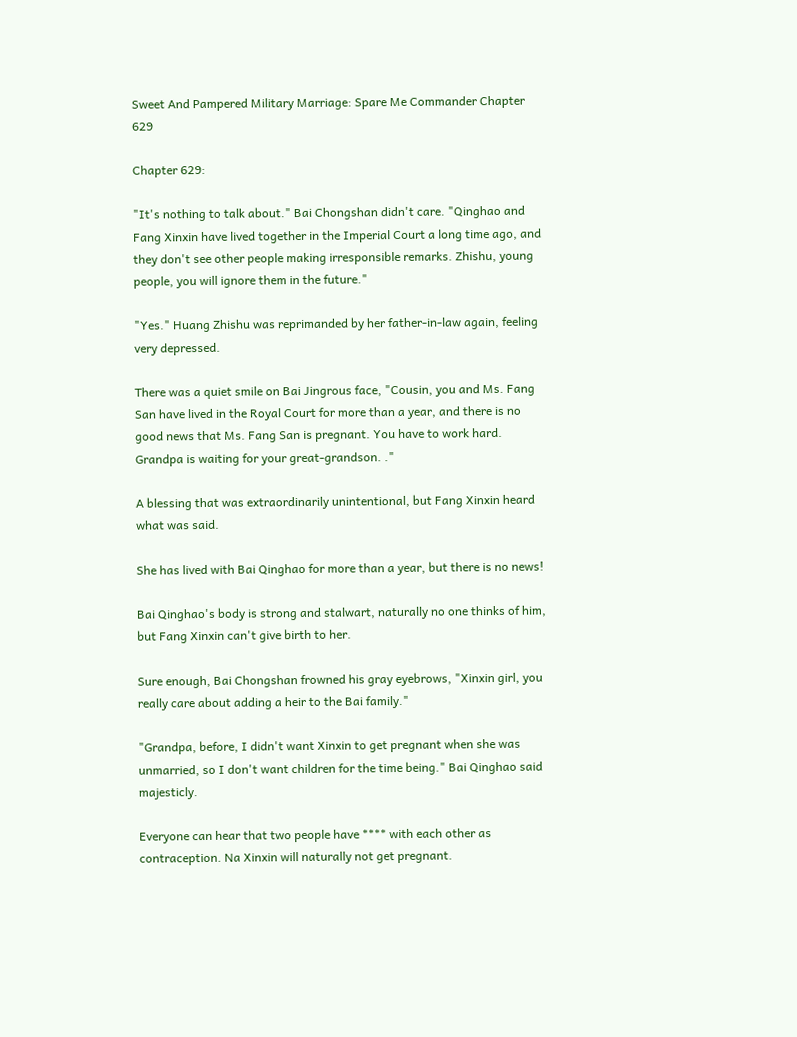Sweet And Pampered Military Marriage: Spare Me Commander Chapter 629

Chapter 629:

"It's nothing to talk about." Bai Chongshan didn't care. "Qinghao and Fang Xinxin have lived together in the Imperial Court a long time ago, and they don't see other people making irresponsible remarks. Zhishu, young people, you will ignore them in the future."

"Yes." Huang Zhishu was reprimanded by her father-in-law again, feeling very depressed.

There was a quiet smile on Bai Jingrous face, "Cousin, you and Ms. Fang San have lived in the Royal Court for more than a year, and there is no good news that Ms. Fang San is pregnant. You have to work hard. Grandpa is waiting for your great-grandson. ."

A blessing that was extraordinarily unintentional, but Fang Xinxin heard what was said.

She has lived with Bai Qinghao for more than a year, but there is no news!

Bai Qinghao's body is strong and stalwart, naturally no one thinks of him, but Fang Xinxin can't give birth to her.

Sure enough, Bai Chongshan frowned his gray eyebrows, "Xinxin girl, you really care about adding a heir to the Bai family."

"Grandpa, before, I didn't want Xinxin to get pregnant when she was unmarried, so I don't want children for the time being." Bai Qinghao said majesticly.

Everyone can hear that two people have **** with each other as contraception. Na Xinxin will naturally not get pregnant.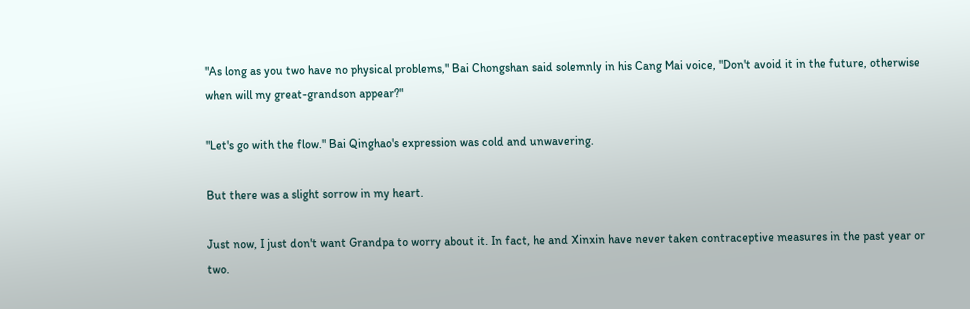"As long as you two have no physical problems," Bai Chongshan said solemnly in his Cang Mai voice, "Don't avoid it in the future, otherwise when will my great-grandson appear?"

"Let's go with the flow." Bai Qinghao's expression was cold and unwavering.

But there was a slight sorrow in my heart.

Just now, I just don't want Grandpa to worry about it. In fact, he and Xinxin have never taken contraceptive measures in the past year or two.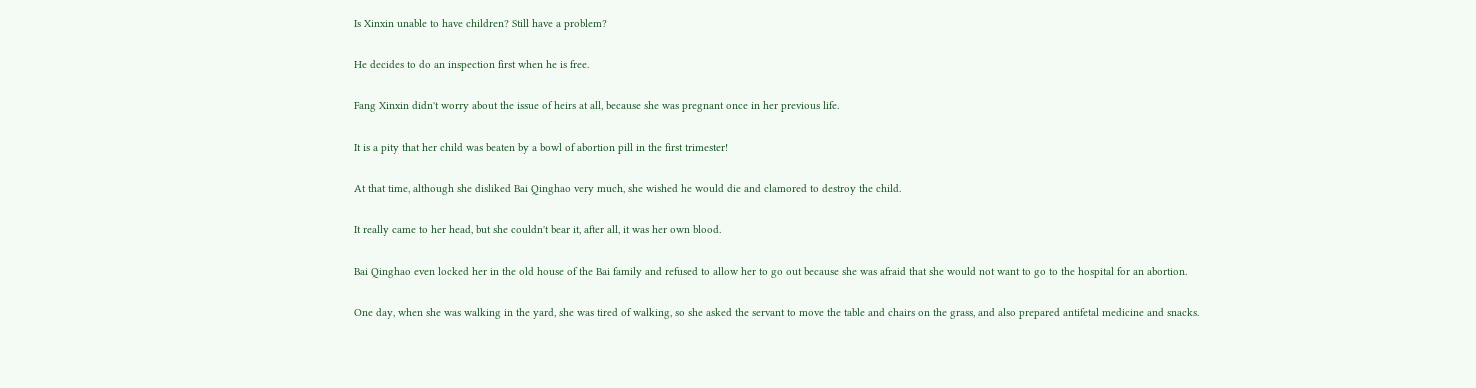Is Xinxin unable to have children? Still have a problem?

He decides to do an inspection first when he is free.

Fang Xinxin didn't worry about the issue of heirs at all, because she was pregnant once in her previous life.

It is a pity that her child was beaten by a bowl of abortion pill in the first trimester!

At that time, although she disliked Bai Qinghao very much, she wished he would die and clamored to destroy the child.

It really came to her head, but she couldn't bear it, after all, it was her own blood.

Bai Qinghao even locked her in the old house of the Bai family and refused to allow her to go out because she was afraid that she would not want to go to the hospital for an abortion.

One day, when she was walking in the yard, she was tired of walking, so she asked the servant to move the table and chairs on the grass, and also prepared antifetal medicine and snacks.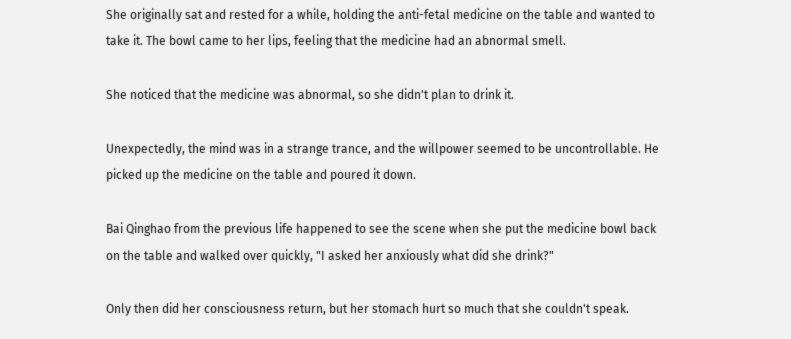She originally sat and rested for a while, holding the anti-fetal medicine on the table and wanted to take it. The bowl came to her lips, feeling that the medicine had an abnormal smell.

She noticed that the medicine was abnormal, so she didn't plan to drink it.

Unexpectedly, the mind was in a strange trance, and the willpower seemed to be uncontrollable. He picked up the medicine on the table and poured it down.

Bai Qinghao from the previous life happened to see the scene when she put the medicine bowl back on the table and walked over quickly, "I asked her anxiously what did she drink?"

Only then did her consciousness return, but her stomach hurt so much that she couldn't speak.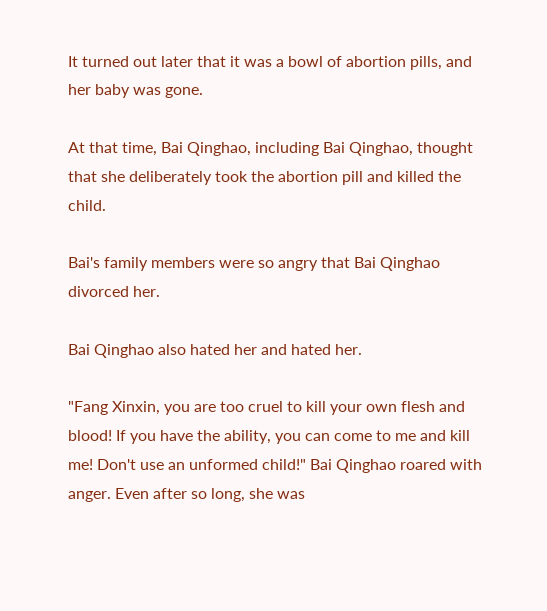It turned out later that it was a bowl of abortion pills, and her baby was gone.

At that time, Bai Qinghao, including Bai Qinghao, thought that she deliberately took the abortion pill and killed the child.

Bai's family members were so angry that Bai Qinghao divorced her.

Bai Qinghao also hated her and hated her.

"Fang Xinxin, you are too cruel to kill your own flesh and blood! If you have the ability, you can come to me and kill me! Don't use an unformed child!" Bai Qinghao roared with anger. Even after so long, she was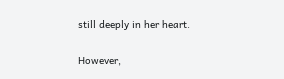still deeply in her heart.

However,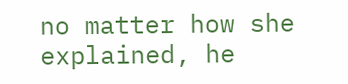no matter how she explained, he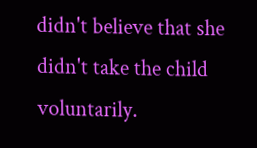didn't believe that she didn't take the child voluntarily.